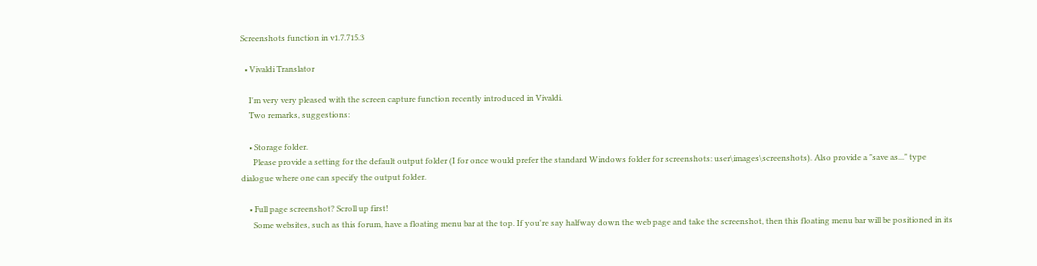Screenshots function in v1.7.715.3

  • Vivaldi Translator

    I'm very very pleased with the screen capture function recently introduced in Vivaldi.
    Two remarks, suggestions:

    • Storage folder.
      Please provide a setting for the default output folder (I for once would prefer the standard Windows folder for screenshots: user\images\screenshots). Also provide a "save as..." type dialogue where one can specify the output folder.

    • Full page screenshot? Scroll up first!
      Some websites, such as this forum, have a floating menu bar at the top. If you're say halfway down the web page and take the screenshot, then this floating menu bar will be positioned in its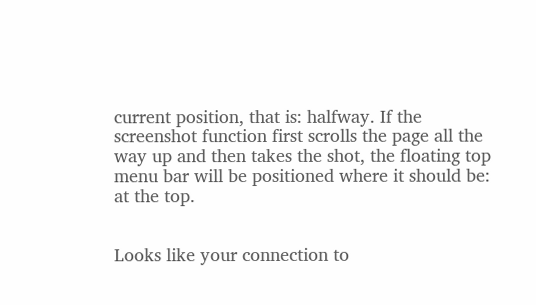current position, that is: halfway. If the screenshot function first scrolls the page all the way up and then takes the shot, the floating top menu bar will be positioned where it should be: at the top.


Looks like your connection to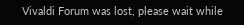Vivaldi Forum was lost, please wait while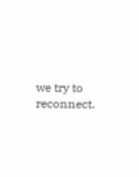we try to reconnect.